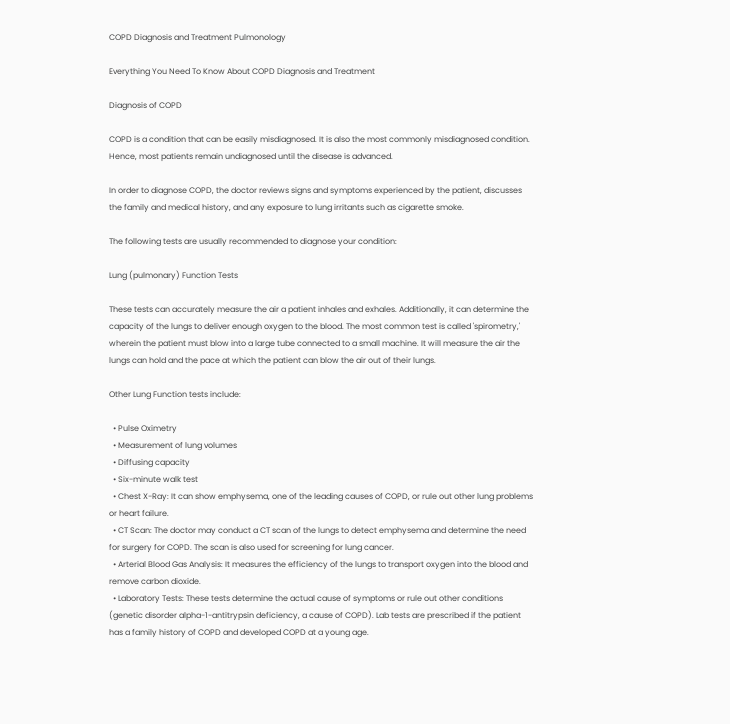COPD Diagnosis and Treatment Pulmonology

Everything You Need To Know About COPD Diagnosis and Treatment

Diagnosis of COPD

COPD is a condition that can be easily misdiagnosed. It is also the most commonly misdiagnosed condition. Hence, most patients remain undiagnosed until the disease is advanced.

In order to diagnose COPD, the doctor reviews signs and symptoms experienced by the patient, discusses the family and medical history, and any exposure to lung irritants such as cigarette smoke.

The following tests are usually recommended to diagnose your condition:

Lung (pulmonary) Function Tests

These tests can accurately measure the air a patient inhales and exhales. Additionally, it can determine the capacity of the lungs to deliver enough oxygen to the blood. The most common test is called 'spirometry,' wherein the patient must blow into a large tube connected to a small machine. It will measure the air the lungs can hold and the pace at which the patient can blow the air out of their lungs.

Other Lung Function tests include:

  • Pulse Oximetry
  • Measurement of lung volumes
  • Diffusing capacity
  • Six-minute walk test
  • Chest X-Ray: It can show emphysema, one of the leading causes of COPD, or rule out other lung problems or heart failure.
  • CT Scan: The doctor may conduct a CT scan of the lungs to detect emphysema and determine the need for surgery for COPD. The scan is also used for screening for lung cancer.
  • Arterial Blood Gas Analysis: It measures the efficiency of the lungs to transport oxygen into the blood and remove carbon dioxide.
  • Laboratory Tests: These tests determine the actual cause of symptoms or rule out other conditions (genetic disorder alpha-1-antitrypsin deficiency, a cause of COPD). Lab tests are prescribed if the patient has a family history of COPD and developed COPD at a young age.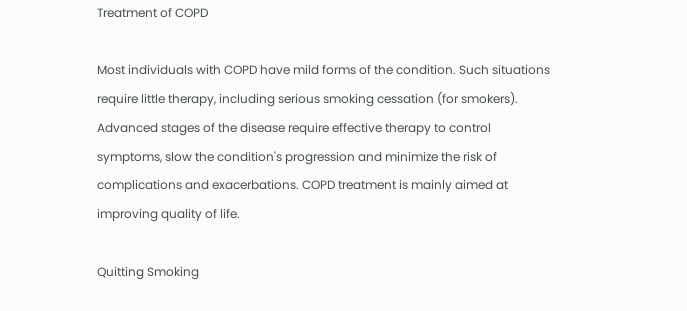Treatment of COPD

Most individuals with COPD have mild forms of the condition. Such situations require little therapy, including serious smoking cessation (for smokers). Advanced stages of the disease require effective therapy to control symptoms, slow the condition's progression and minimize the risk of complications and exacerbations. COPD treatment is mainly aimed at improving quality of life.

Quitting Smoking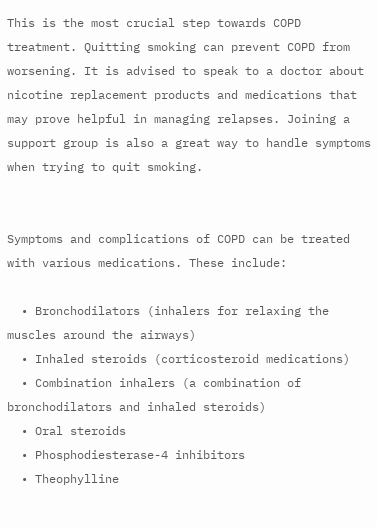This is the most crucial step towards COPD treatment. Quitting smoking can prevent COPD from worsening. It is advised to speak to a doctor about nicotine replacement products and medications that may prove helpful in managing relapses. Joining a support group is also a great way to handle symptoms when trying to quit smoking.


Symptoms and complications of COPD can be treated with various medications. These include:

  • Bronchodilators (inhalers for relaxing the muscles around the airways)
  • Inhaled steroids (corticosteroid medications)
  • Combination inhalers (a combination of bronchodilators and inhaled steroids)
  • Oral steroids
  • Phosphodiesterase-4 inhibitors
  • Theophylline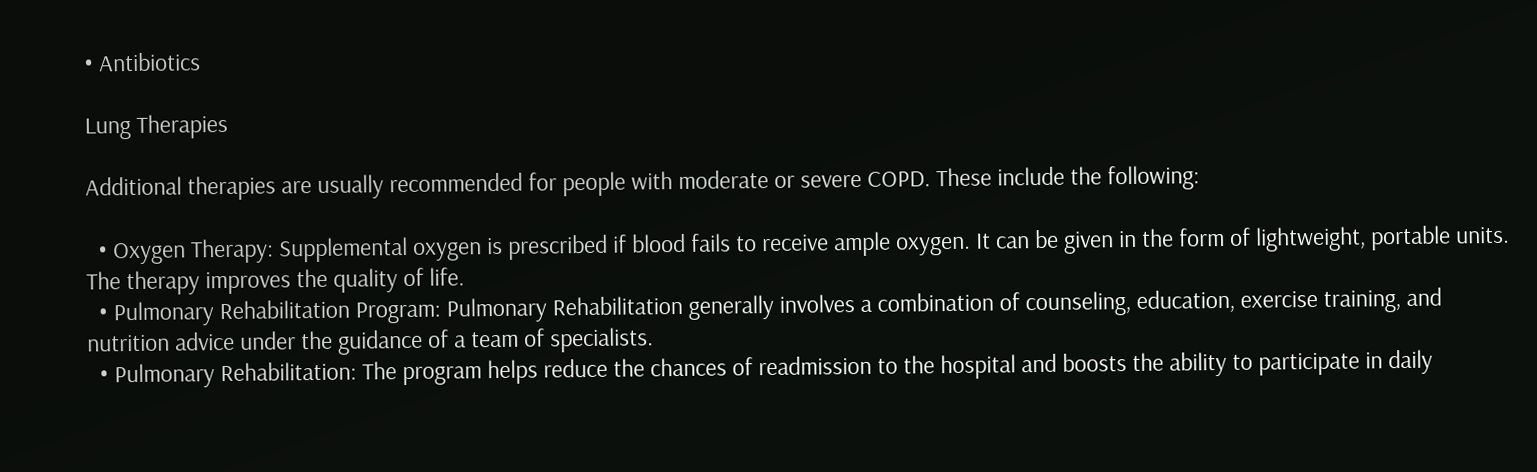• Antibiotics

Lung Therapies

Additional therapies are usually recommended for people with moderate or severe COPD. These include the following:

  • Oxygen Therapy: Supplemental oxygen is prescribed if blood fails to receive ample oxygen. It can be given in the form of lightweight, portable units. The therapy improves the quality of life.
  • Pulmonary Rehabilitation Program: Pulmonary Rehabilitation generally involves a combination of counseling, education, exercise training, and nutrition advice under the guidance of a team of specialists.
  • Pulmonary Rehabilitation: The program helps reduce the chances of readmission to the hospital and boosts the ability to participate in daily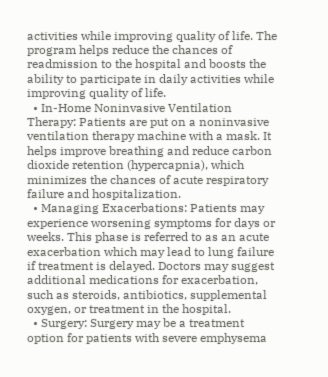activities while improving quality of life. The program helps reduce the chances of readmission to the hospital and boosts the ability to participate in daily activities while improving quality of life.
  • In-Home Noninvasive Ventilation Therapy: Patients are put on a noninvasive ventilation therapy machine with a mask. It helps improve breathing and reduce carbon dioxide retention (hypercapnia), which minimizes the chances of acute respiratory failure and hospitalization.
  • Managing Exacerbations: Patients may experience worsening symptoms for days or weeks. This phase is referred to as an acute exacerbation which may lead to lung failure if treatment is delayed. Doctors may suggest additional medications for exacerbation, such as steroids, antibiotics, supplemental oxygen, or treatment in the hospital.
  • Surgery: Surgery may be a treatment option for patients with severe emphysema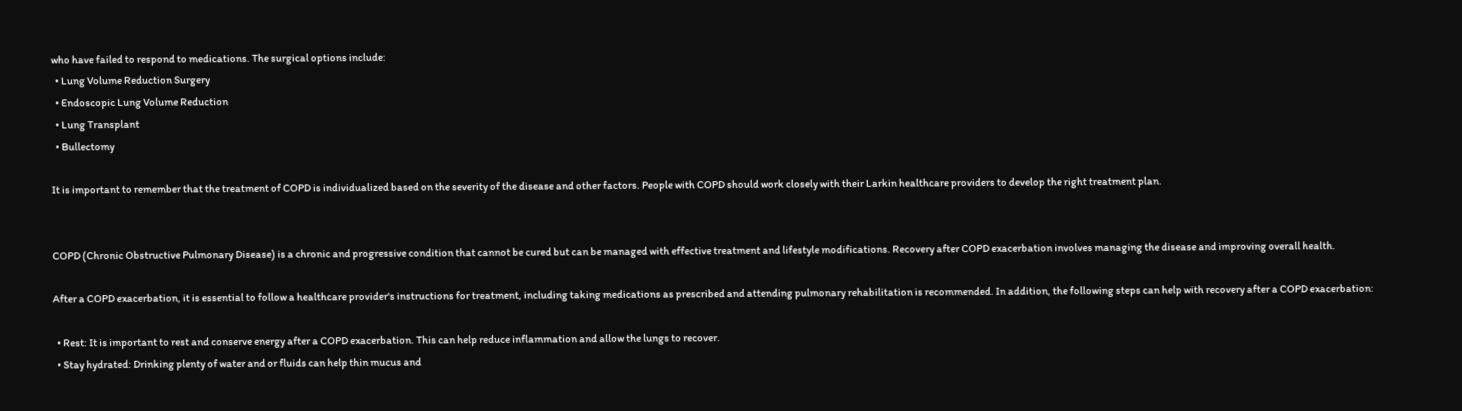who have failed to respond to medications. The surgical options include:
  • Lung Volume Reduction Surgery
  • Endoscopic Lung Volume Reduction
  • Lung Transplant
  • Bullectomy

It is important to remember that the treatment of COPD is individualized based on the severity of the disease and other factors. People with COPD should work closely with their Larkin healthcare providers to develop the right treatment plan.


COPD (Chronic Obstructive Pulmonary Disease) is a chronic and progressive condition that cannot be cured but can be managed with effective treatment and lifestyle modifications. Recovery after COPD exacerbation involves managing the disease and improving overall health.

After a COPD exacerbation, it is essential to follow a healthcare provider's instructions for treatment, including taking medications as prescribed and attending pulmonary rehabilitation is recommended. In addition, the following steps can help with recovery after a COPD exacerbation:

  • Rest: It is important to rest and conserve energy after a COPD exacerbation. This can help reduce inflammation and allow the lungs to recover.
  • Stay hydrated: Drinking plenty of water and or fluids can help thin mucus and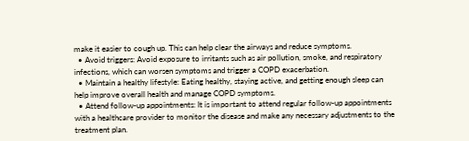make it easier to cough up. This can help clear the airways and reduce symptoms.
  • Avoid triggers: Avoid exposure to irritants such as air pollution, smoke, and respiratory infections, which can worsen symptoms and trigger a COPD exacerbation.
  • Maintain a healthy lifestyle: Eating healthy, staying active, and getting enough sleep can help improve overall health and manage COPD symptoms.
  • Attend follow-up appointments: It is important to attend regular follow-up appointments with a healthcare provider to monitor the disease and make any necessary adjustments to the treatment plan.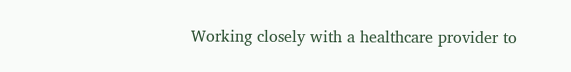Working closely with a healthcare provider to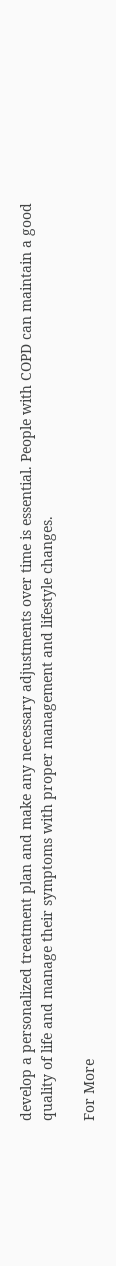develop a personalized treatment plan and make any necessary adjustments over time is essential. People with COPD can maintain a good quality of life and manage their symptoms with proper management and lifestyle changes.

For More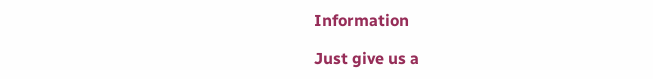Information

Just give us a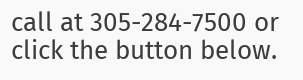call at 305-284-7500 or click the button below.